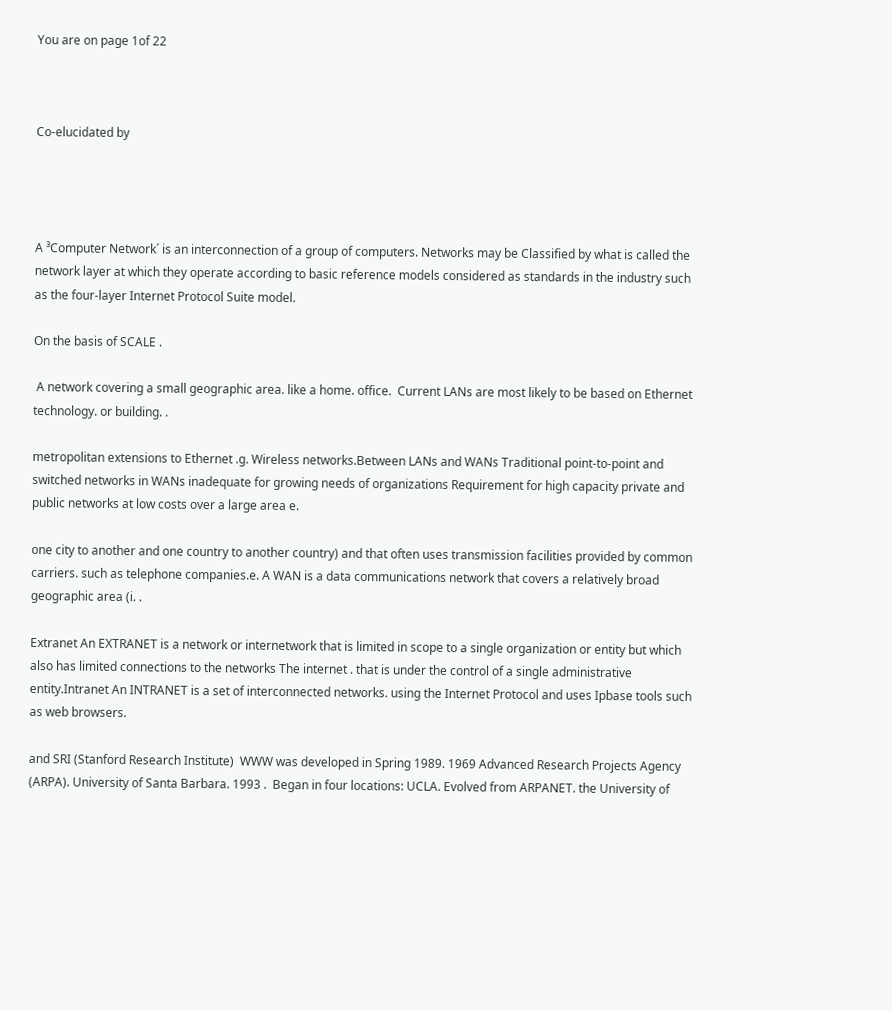You are on page 1of 22



Co-elucidated by




A ³Computer Network´ is an interconnection of a group of computers. Networks may be Classified by what is called the network layer at which they operate according to basic reference models considered as standards in the industry such as the four-layer Internet Protocol Suite model.

On the basis of SCALE .

 A network covering a small geographic area. like a home. office.  Current LANs are most likely to be based on Ethernet technology. or building. .

metropolitan extensions to Ethernet .g. Wireless networks.Between LANs and WANs Traditional point-to-point and switched networks in WANs inadequate for growing needs of organizations Requirement for high capacity private and public networks at low costs over a large area e.

one city to another and one country to another country) and that often uses transmission facilities provided by common carriers. such as telephone companies.e. A WAN is a data communications network that covers a relatively broad geographic area (i. .

Extranet An EXTRANET is a network or internetwork that is limited in scope to a single organization or entity but which also has limited connections to the networks The internet . that is under the control of a single administrative entity.Intranet An INTRANET is a set of interconnected networks. using the Internet Protocol and uses Ipbase tools such as web browsers.

and SRI (Stanford Research Institute)  WWW was developed in Spring 1989. 1969 Advanced Research Projects Agency (ARPA). University of Santa Barbara. 1993 .  Began in four locations: UCLA. Evolved from ARPANET. the University of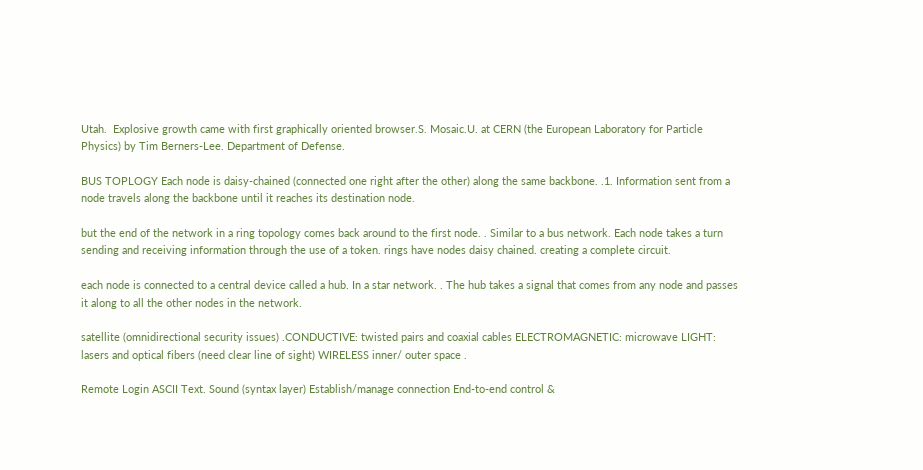Utah.  Explosive growth came with first graphically oriented browser.S. Mosaic.U. at CERN (the European Laboratory for Particle Physics) by Tim Berners-Lee. Department of Defense.

BUS TOPLOGY Each node is daisy-chained (connected one right after the other) along the same backbone. .1. Information sent from a node travels along the backbone until it reaches its destination node.

but the end of the network in a ring topology comes back around to the first node. . Similar to a bus network. Each node takes a turn sending and receiving information through the use of a token. rings have nodes daisy chained. creating a complete circuit.

each node is connected to a central device called a hub. In a star network. . The hub takes a signal that comes from any node and passes it along to all the other nodes in the network.

satellite (omnidirectional security issues) .CONDUCTIVE: twisted pairs and coaxial cables ELECTROMAGNETIC: microwave LIGHT: lasers and optical fibers (need clear line of sight) WIRELESS inner/ outer space .

Remote Login ASCII Text. Sound (syntax layer) Establish/manage connection End-to-end control &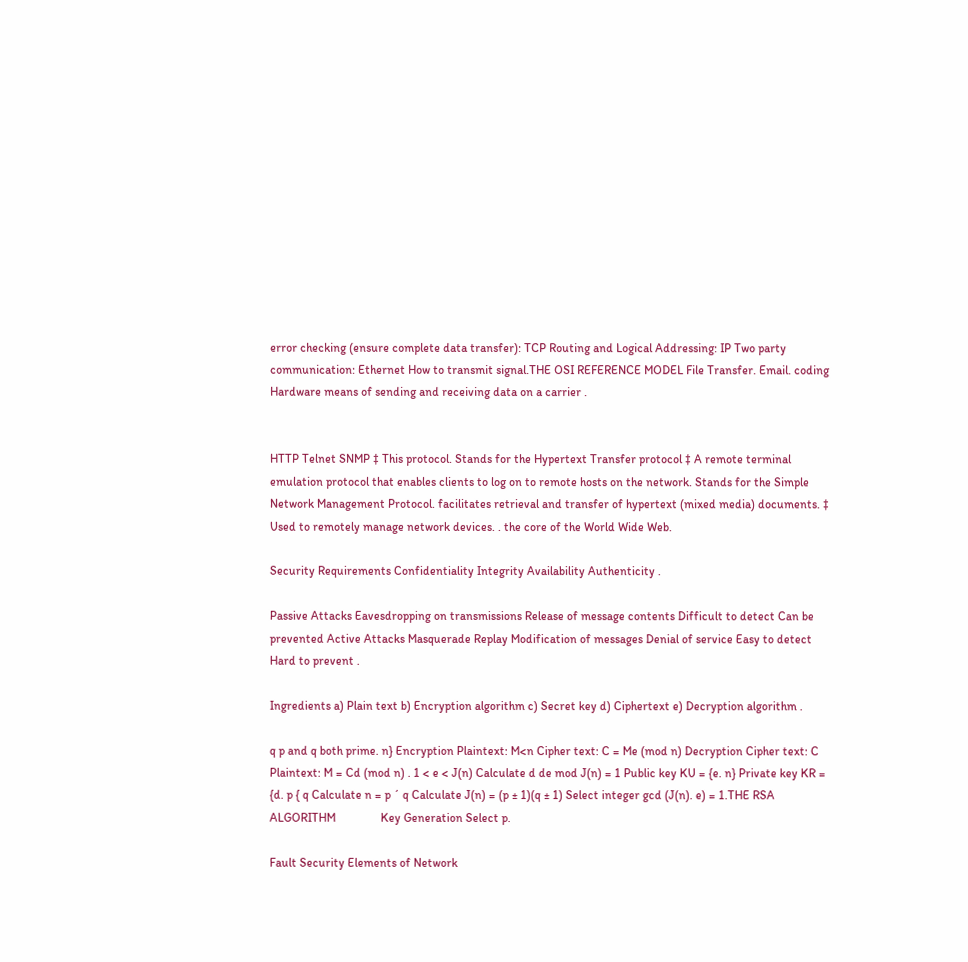error checking (ensure complete data transfer): TCP Routing and Logical Addressing: IP Two party communication: Ethernet How to transmit signal.THE OSI REFERENCE MODEL File Transfer. Email. coding Hardware means of sending and receiving data on a carrier .


HTTP Telnet SNMP ‡ This protocol. Stands for the Hypertext Transfer protocol ‡ A remote terminal emulation protocol that enables clients to log on to remote hosts on the network. Stands for the Simple Network Management Protocol. facilitates retrieval and transfer of hypertext (mixed media) documents. ‡ Used to remotely manage network devices. . the core of the World Wide Web.

Security Requirements Confidentiality Integrity Availability Authenticity .

Passive Attacks Eavesdropping on transmissions Release of message contents Difficult to detect Can be prevented Active Attacks Masquerade Replay Modification of messages Denial of service Easy to detect Hard to prevent .

Ingredients a) Plain text b) Encryption algorithm c) Secret key d) Ciphertext e) Decryption algorithm .

q p and q both prime. n} Encryption Plaintext: M<n Cipher text: C = Me (mod n) Decryption Cipher text: C Plaintext: M = Cd (mod n) . 1 < e < J(n) Calculate d de mod J(n) = 1 Public key KU = {e. n} Private key KR = {d. p { q Calculate n = p ´ q Calculate J(n) = (p ± 1)(q ± 1) Select integer gcd (J(n). e) = 1.THE RSA ALGORITHM               Key Generation Select p.

Fault Security Elements of Network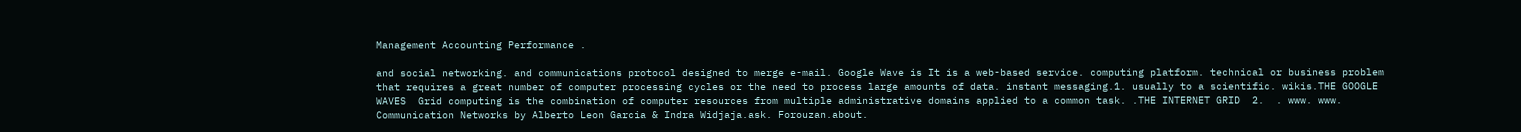Management Accounting Performance .

and social networking. and communications protocol designed to merge e-mail. Google Wave is It is a web-based service. computing platform. technical or business problem that requires a great number of computer processing cycles or the need to process large amounts of data. instant messaging.1. usually to a scientific. wikis.THE GOOGLE WAVES  Grid computing is the combination of computer resources from multiple administrative domains applied to a common task. .THE INTERNET GRID  2.  . www. www.  Communication Networks by Alberto Leon Garcia & Indra Widjaja.ask. Forouzan.about.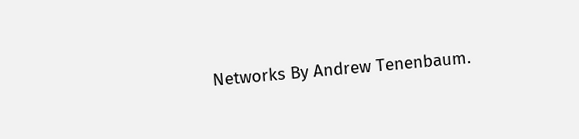Networks By Andrew Tenenbaum.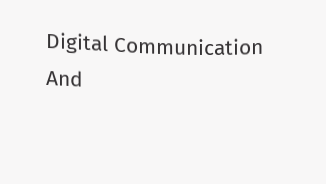Digital Communication And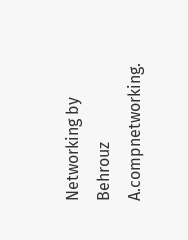Networking by Behrouz A.compnetworking.